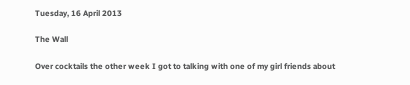Tuesday, 16 April 2013

The Wall

Over cocktails the other week I got to talking with one of my girl friends about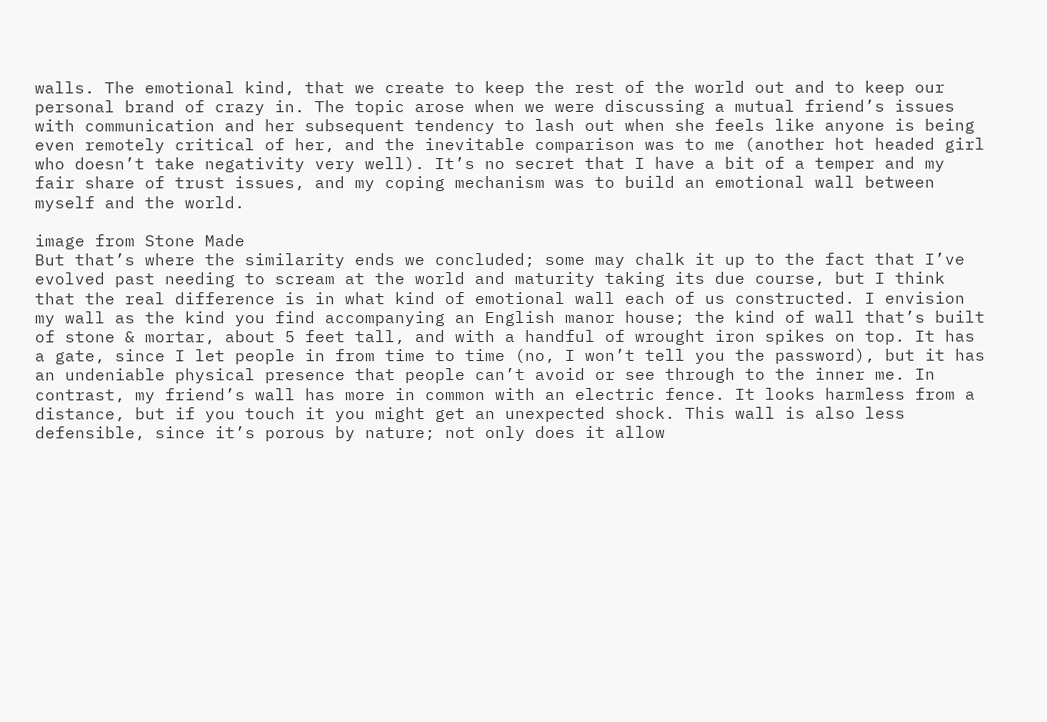walls. The emotional kind, that we create to keep the rest of the world out and to keep our personal brand of crazy in. The topic arose when we were discussing a mutual friend’s issues with communication and her subsequent tendency to lash out when she feels like anyone is being even remotely critical of her, and the inevitable comparison was to me (another hot headed girl who doesn’t take negativity very well). It’s no secret that I have a bit of a temper and my fair share of trust issues, and my coping mechanism was to build an emotional wall between myself and the world.

image from Stone Made
But that’s where the similarity ends we concluded; some may chalk it up to the fact that I’ve evolved past needing to scream at the world and maturity taking its due course, but I think that the real difference is in what kind of emotional wall each of us constructed. I envision my wall as the kind you find accompanying an English manor house; the kind of wall that’s built of stone & mortar, about 5 feet tall, and with a handful of wrought iron spikes on top. It has a gate, since I let people in from time to time (no, I won’t tell you the password), but it has an undeniable physical presence that people can’t avoid or see through to the inner me. In contrast, my friend’s wall has more in common with an electric fence. It looks harmless from a distance, but if you touch it you might get an unexpected shock. This wall is also less defensible, since it’s porous by nature; not only does it allow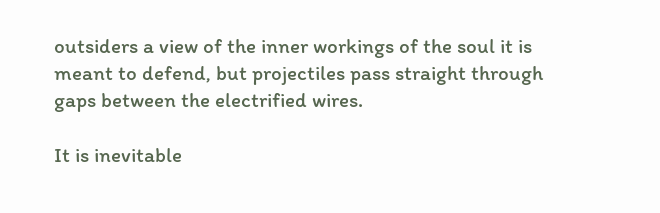outsiders a view of the inner workings of the soul it is meant to defend, but projectiles pass straight through gaps between the electrified wires.

It is inevitable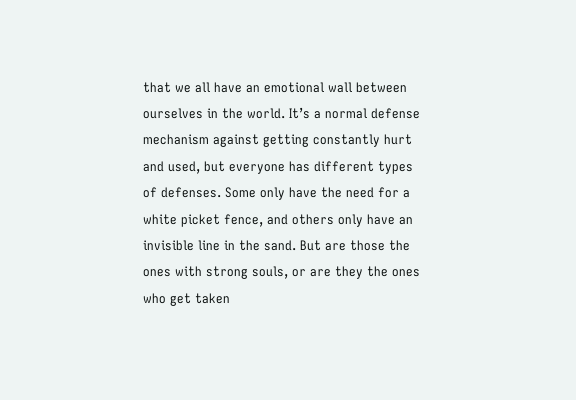that we all have an emotional wall between ourselves in the world. It’s a normal defense mechanism against getting constantly hurt and used, but everyone has different types of defenses. Some only have the need for a white picket fence, and others only have an invisible line in the sand. But are those the ones with strong souls, or are they the ones who get taken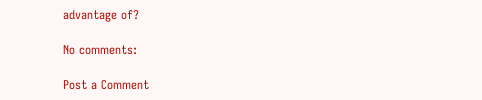advantage of?

No comments:

Post a Comment